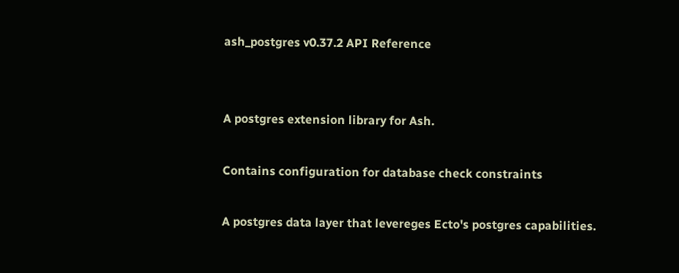ash_postgres v0.37.2 API Reference


A postgres extension library for Ash.

Contains configuration for database check constraints

A postgres data layer that levereges Ecto's postgres capabilities.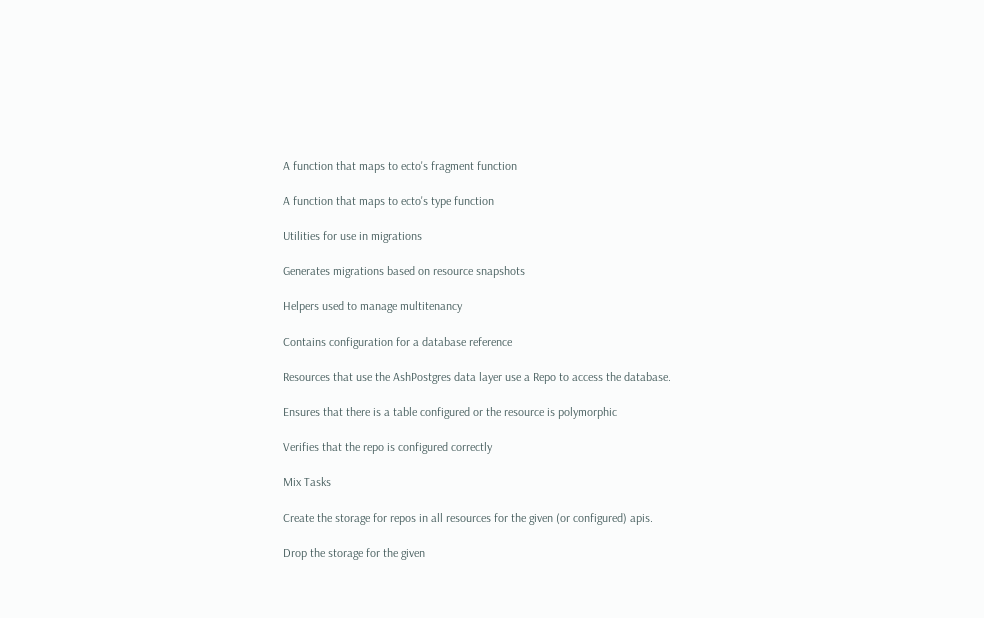A function that maps to ecto's fragment function

A function that maps to ecto's type function

Utilities for use in migrations

Generates migrations based on resource snapshots

Helpers used to manage multitenancy

Contains configuration for a database reference

Resources that use the AshPostgres data layer use a Repo to access the database.

Ensures that there is a table configured or the resource is polymorphic

Verifies that the repo is configured correctly

Mix Tasks

Create the storage for repos in all resources for the given (or configured) apis.

Drop the storage for the given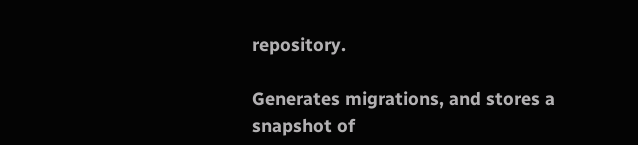repository.

Generates migrations, and stores a snapshot of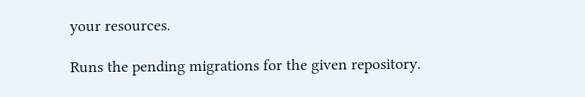your resources.

Runs the pending migrations for the given repository.